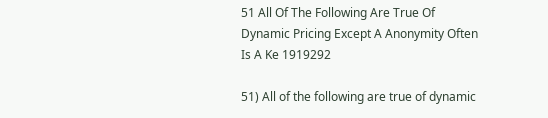51 All Of The Following Are True Of Dynamic Pricing Except A Anonymity Often Is A Ke 1919292

51) All of the following are true of dynamic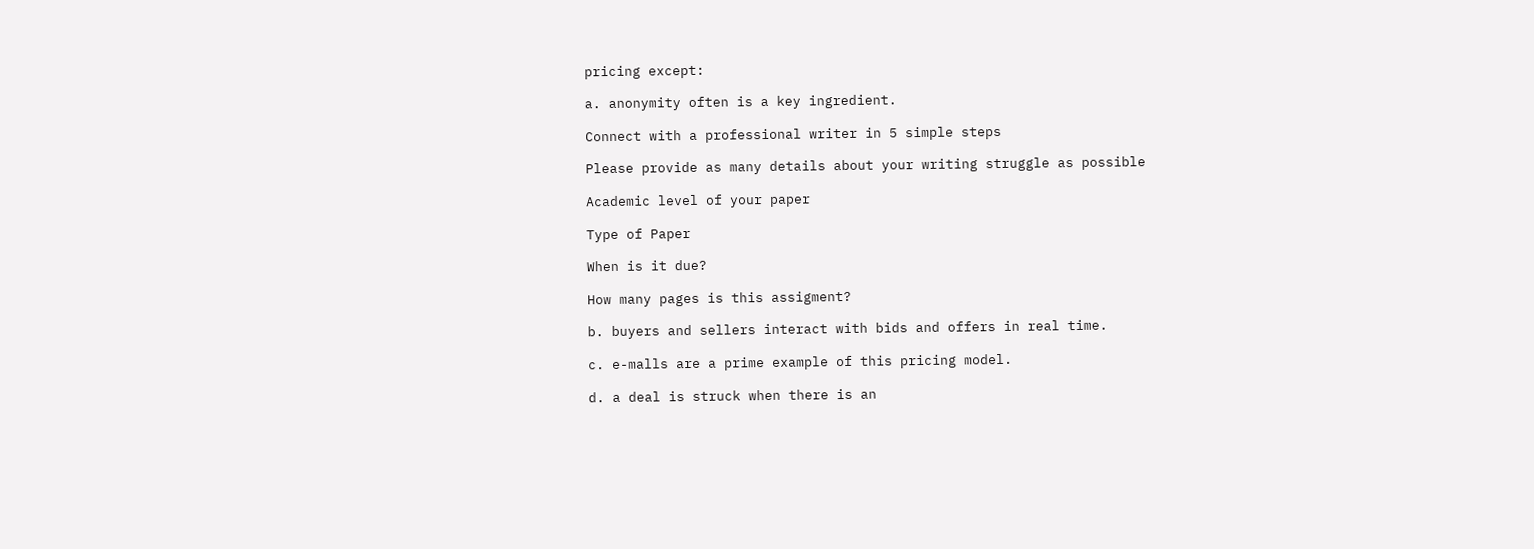pricing except:

a. anonymity often is a key ingredient.

Connect with a professional writer in 5 simple steps

Please provide as many details about your writing struggle as possible

Academic level of your paper

Type of Paper

When is it due?

How many pages is this assigment?

b. buyers and sellers interact with bids and offers in real time.

c. e-malls are a prime example of this pricing model.

d. a deal is struck when there is an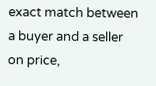exact match between a buyer and a seller on price,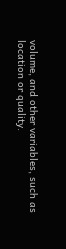volume, and other variables, such as location or quality.